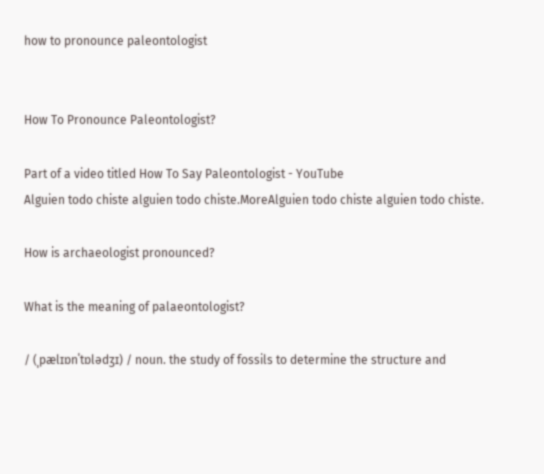how to pronounce paleontologist


How To Pronounce Paleontologist?

Part of a video titled How To Say Paleontologist - YouTube
Alguien todo chiste alguien todo chiste.MoreAlguien todo chiste alguien todo chiste.

How is archaeologist pronounced?

What is the meaning of palaeontologist?

/ (ˌpælɪɒnˈtɒlədʒɪ) / noun. the study of fossils to determine the structure and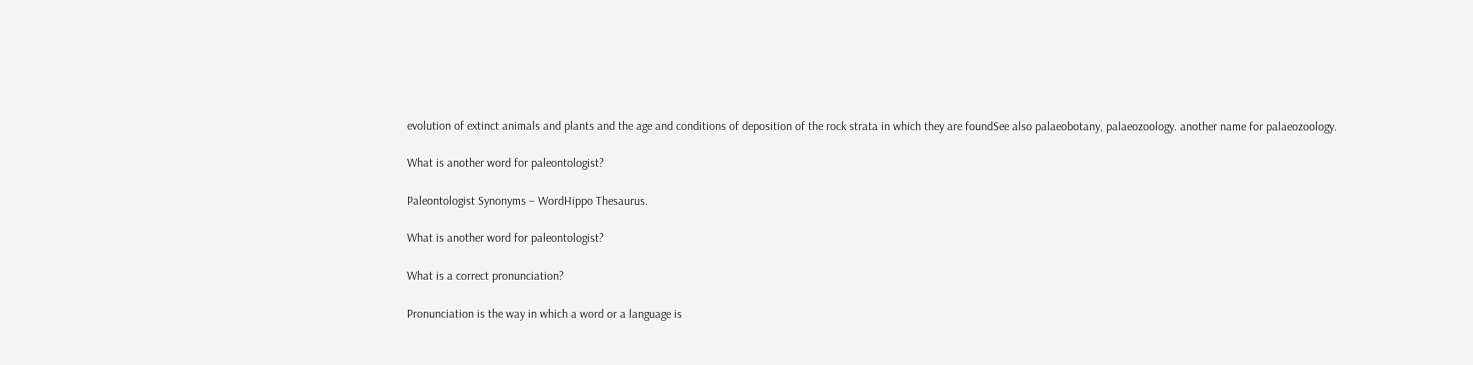evolution of extinct animals and plants and the age and conditions of deposition of the rock strata in which they are foundSee also palaeobotany, palaeozoology. another name for palaeozoology.

What is another word for paleontologist?

Paleontologist Synonyms – WordHippo Thesaurus.

What is another word for paleontologist?

What is a correct pronunciation?

Pronunciation is the way in which a word or a language is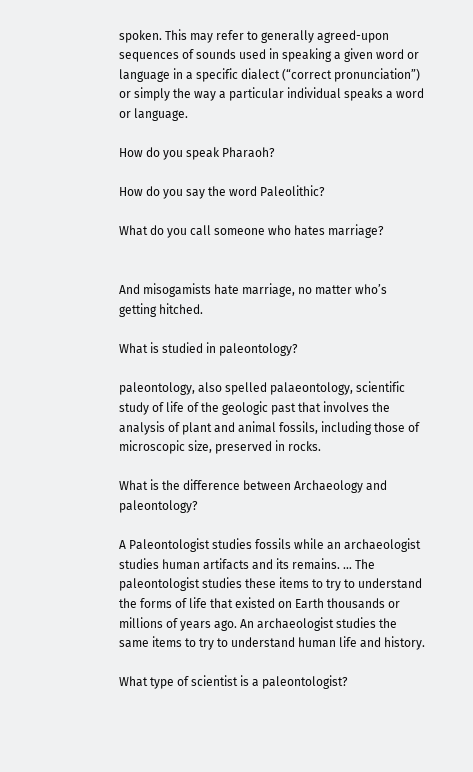spoken. This may refer to generally agreed-upon sequences of sounds used in speaking a given word or language in a specific dialect (“correct pronunciation”) or simply the way a particular individual speaks a word or language.

How do you speak Pharaoh?

How do you say the word Paleolithic?

What do you call someone who hates marriage?


And misogamists hate marriage, no matter who’s getting hitched.

What is studied in paleontology?

paleontology, also spelled palaeontology, scientific study of life of the geologic past that involves the analysis of plant and animal fossils, including those of microscopic size, preserved in rocks.

What is the difference between Archaeology and paleontology?

A Paleontologist studies fossils while an archaeologist studies human artifacts and its remains. … The paleontologist studies these items to try to understand the forms of life that existed on Earth thousands or millions of years ago. An archaeologist studies the same items to try to understand human life and history.

What type of scientist is a paleontologist?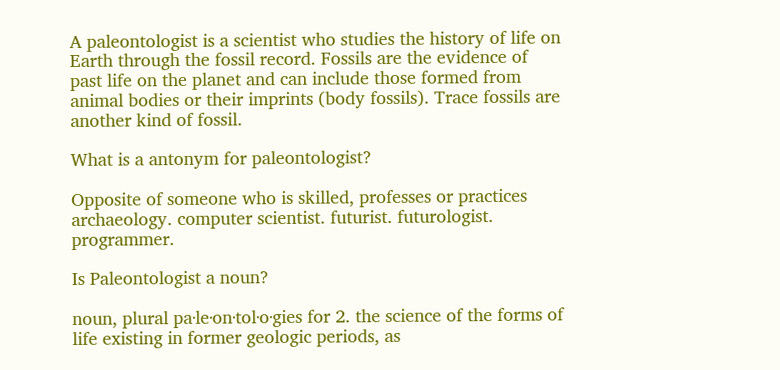A paleontologist is a scientist who studies the history of life on Earth through the fossil record. Fossils are the evidence of past life on the planet and can include those formed from animal bodies or their imprints (body fossils). Trace fossils are another kind of fossil.

What is a antonym for paleontologist?

Opposite of someone who is skilled, professes or practices archaeology. computer scientist. futurist. futurologist. programmer.

Is Paleontologist a noun?

noun, plural pa·le·on·tol·o·gies for 2. the science of the forms of life existing in former geologic periods, as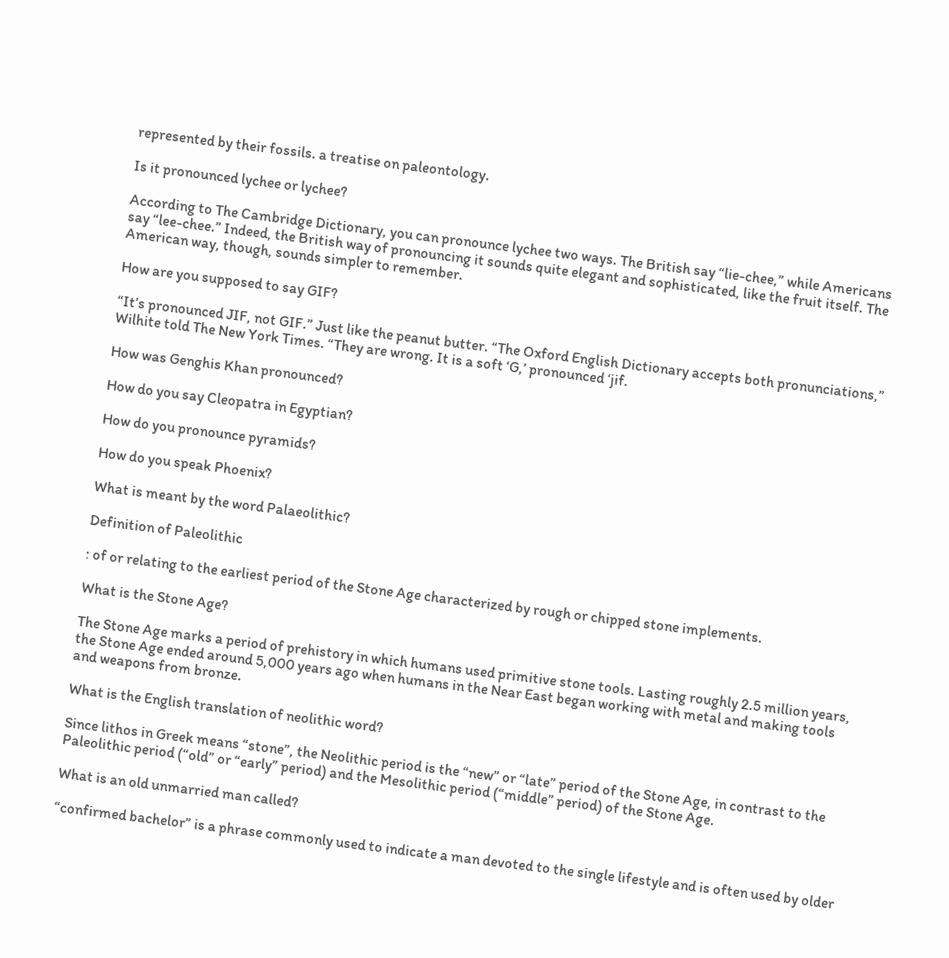represented by their fossils. a treatise on paleontology.

Is it pronounced lychee or lychee?

According to The Cambridge Dictionary, you can pronounce lychee two ways. The British say “lie-chee,” while Americans say “lee-chee.” Indeed, the British way of pronouncing it sounds quite elegant and sophisticated, like the fruit itself. The American way, though, sounds simpler to remember.

How are you supposed to say GIF?

“It’s pronounced JIF, not GIF.” Just like the peanut butter. “The Oxford English Dictionary accepts both pronunciations,” Wilhite told The New York Times. “They are wrong. It is a soft ‘G,’ pronounced ‘jif.

How was Genghis Khan pronounced?

How do you say Cleopatra in Egyptian?

How do you pronounce pyramids?

How do you speak Phoenix?

What is meant by the word Palaeolithic?

Definition of Paleolithic

: of or relating to the earliest period of the Stone Age characterized by rough or chipped stone implements.

What is the Stone Age?

The Stone Age marks a period of prehistory in which humans used primitive stone tools. Lasting roughly 2.5 million years, the Stone Age ended around 5,000 years ago when humans in the Near East began working with metal and making tools and weapons from bronze.

What is the English translation of neolithic word?

Since lithos in Greek means “stone”, the Neolithic period is the “new” or “late” period of the Stone Age, in contrast to the Paleolithic period (“old” or “early” period) and the Mesolithic period (“middle” period) of the Stone Age.

What is an old unmarried man called?

“confirmed bachelor” is a phrase commonly used to indicate a man devoted to the single lifestyle and is often used by older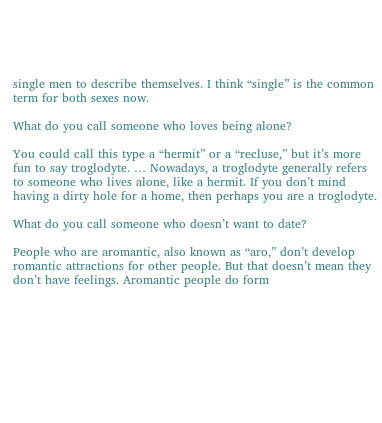single men to describe themselves. I think “single” is the common term for both sexes now.

What do you call someone who loves being alone?

You could call this type a “hermit” or a “recluse,” but it’s more fun to say troglodyte. … Nowadays, a troglodyte generally refers to someone who lives alone, like a hermit. If you don’t mind having a dirty hole for a home, then perhaps you are a troglodyte.

What do you call someone who doesn’t want to date?

People who are aromantic, also known as “aro,” don’t develop romantic attractions for other people. But that doesn’t mean they don’t have feelings. Aromantic people do form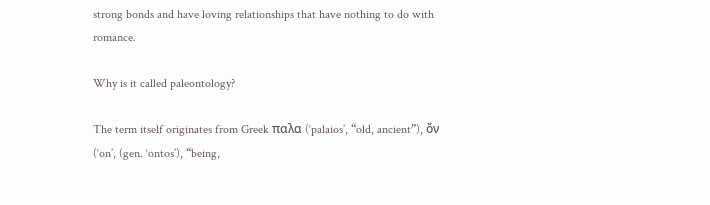strong bonds and have loving relationships that have nothing to do with romance.

Why is it called paleontology?

The term itself originates from Greek παλα (‘palaios’, “old, ancient”), ὄν (‘on’, (gen. ‘ontos’), “being,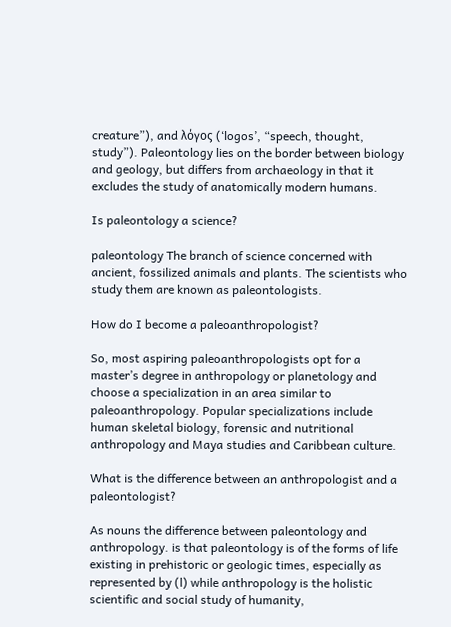creature”), and λόγος (‘logos’, “speech, thought, study”). Paleontology lies on the border between biology and geology, but differs from archaeology in that it excludes the study of anatomically modern humans.

Is paleontology a science?

paleontology The branch of science concerned with ancient, fossilized animals and plants. The scientists who study them are known as paleontologists.

How do I become a paleoanthropologist?

So, most aspiring paleoanthropologists opt for a master’s degree in anthropology or planetology and choose a specialization in an area similar to paleoanthropology. Popular specializations include human skeletal biology, forensic and nutritional anthropology and Maya studies and Caribbean culture.

What is the difference between an anthropologist and a paleontologist?

As nouns the difference between paleontology and anthropology. is that paleontology is of the forms of life existing in prehistoric or geologic times, especially as represented by (l) while anthropology is the holistic scientific and social study of humanity,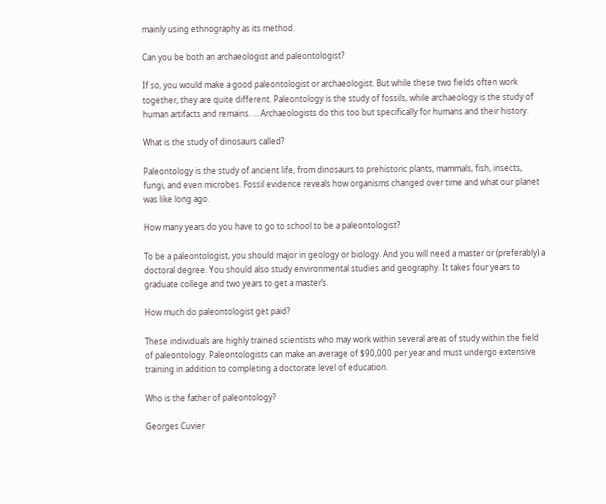mainly using ethnography as its method.

Can you be both an archaeologist and paleontologist?

If so, you would make a good paleontologist or archaeologist. But while these two fields often work together, they are quite different. Paleontology is the study of fossils, while archaeology is the study of human artifacts and remains. … Archaeologists do this too but specifically for humans and their history.

What is the study of dinosaurs called?

Paleontology is the study of ancient life, from dinosaurs to prehistoric plants, mammals, fish, insects, fungi, and even microbes. Fossil evidence reveals how organisms changed over time and what our planet was like long ago.

How many years do you have to go to school to be a paleontologist?

To be a paleontologist, you should major in geology or biology. And you will need a master or (preferably) a doctoral degree. You should also study environmental studies and geography. It takes four years to graduate college and two years to get a master’s.

How much do paleontologist get paid?

These individuals are highly trained scientists who may work within several areas of study within the field of paleontology. Paleontologists can make an average of $90,000 per year and must undergo extensive training in addition to completing a doctorate level of education.

Who is the father of paleontology?

Georges Cuvier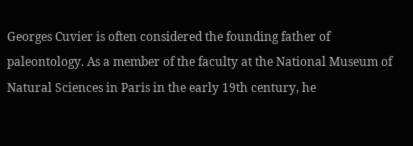Georges Cuvier is often considered the founding father of paleontology. As a member of the faculty at the National Museum of Natural Sciences in Paris in the early 19th century, he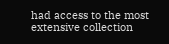had access to the most extensive collection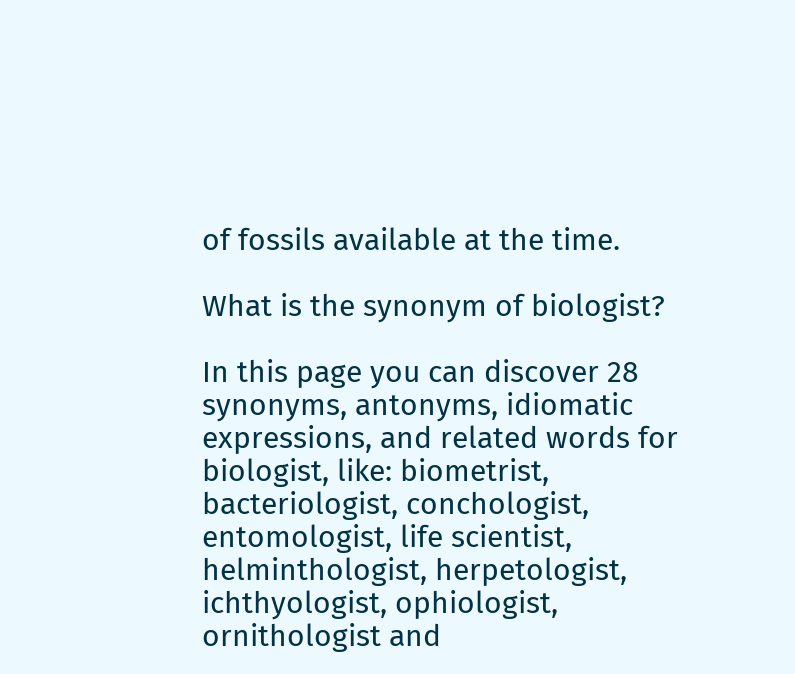of fossils available at the time.

What is the synonym of biologist?

In this page you can discover 28 synonyms, antonyms, idiomatic expressions, and related words for biologist, like: biometrist, bacteriologist, conchologist, entomologist, life scientist, helminthologist, herpetologist, ichthyologist, ophiologist, ornithologist and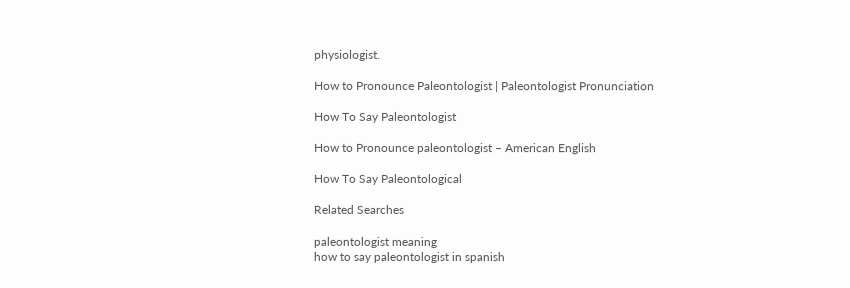physiologist.

How to Pronounce Paleontologist | Paleontologist Pronunciation

How To Say Paleontologist

How to Pronounce paleontologist – American English

How To Say Paleontological

Related Searches

paleontologist meaning
how to say paleontologist in spanish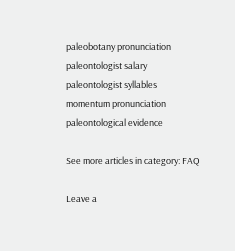paleobotany pronunciation
paleontologist salary
paleontologist syllables
momentum pronunciation
paleontological evidence

See more articles in category: FAQ

Leave a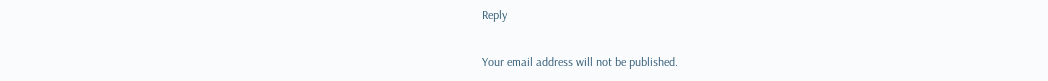Reply

Your email address will not be published.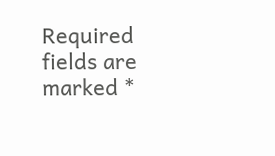Required fields are marked *